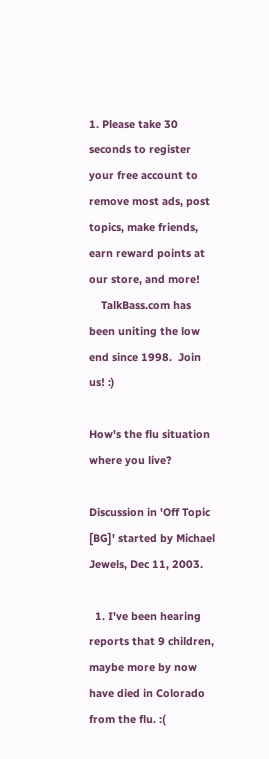1. Please take 30 seconds to register your free account to remove most ads, post topics, make friends, earn reward points at our store, and more!
    TalkBass.com has been uniting the low end since 1998.  Join us! :)

How's the flu situation where you live?

Discussion in 'Off Topic [BG]' started by Michael Jewels, Dec 11, 2003.

  1. I've been hearing reports that 9 children, maybe more by now have died in Colorado from the flu. :(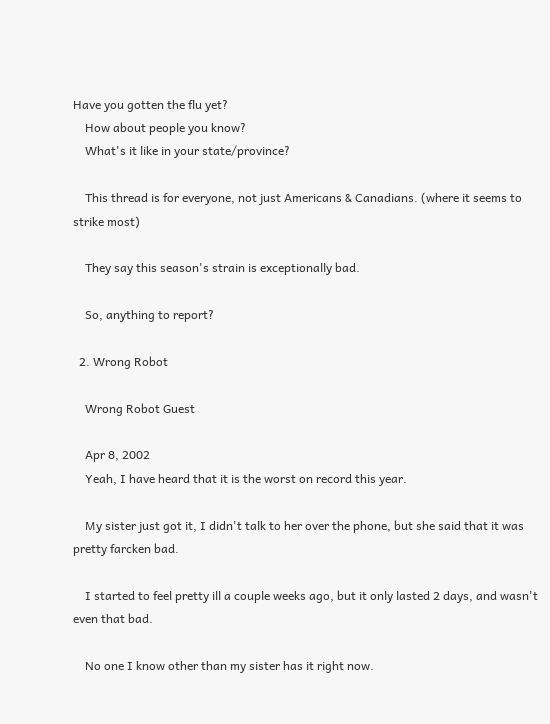Have you gotten the flu yet?
    How about people you know?
    What's it like in your state/province?

    This thread is for everyone, not just Americans & Canadians. (where it seems to strike most)

    They say this season's strain is exceptionally bad.

    So, anything to report?

  2. Wrong Robot

    Wrong Robot Guest

    Apr 8, 2002
    Yeah, I have heard that it is the worst on record this year.

    My sister just got it, I didn't talk to her over the phone, but she said that it was pretty farcken bad.

    I started to feel pretty ill a couple weeks ago, but it only lasted 2 days, and wasn't even that bad.

    No one I know other than my sister has it right now.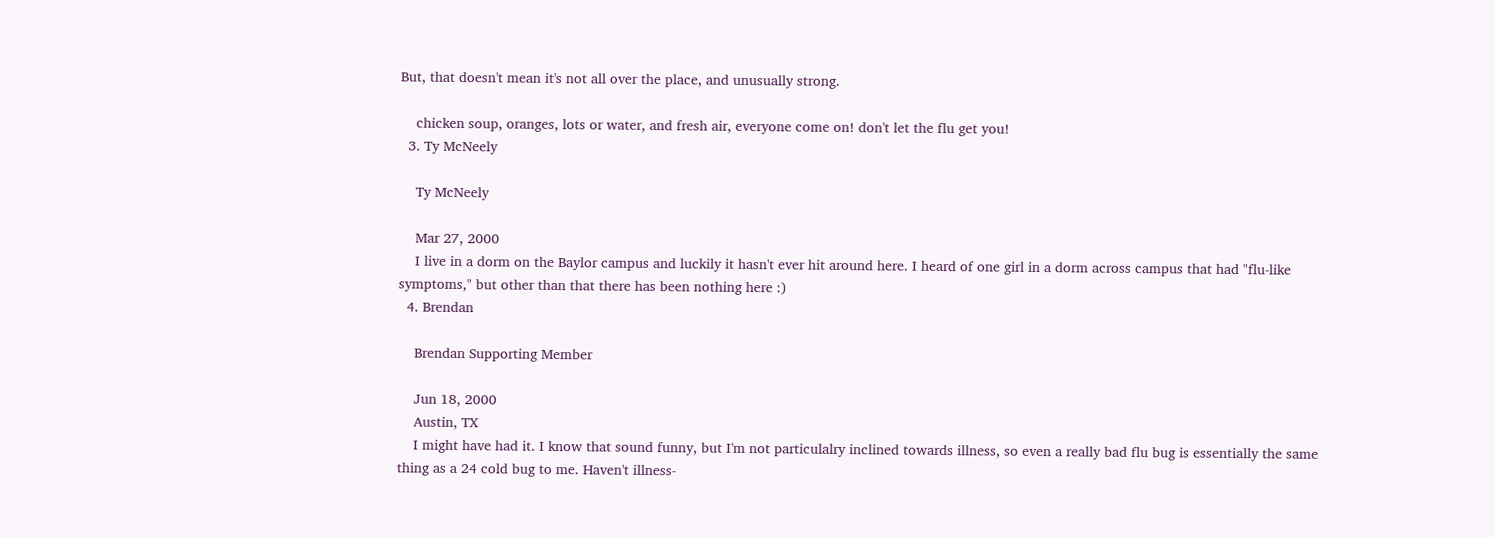But, that doesn't mean it's not all over the place, and unusually strong.

    chicken soup, oranges, lots or water, and fresh air, everyone come on! don't let the flu get you!
  3. Ty McNeely

    Ty McNeely

    Mar 27, 2000
    I live in a dorm on the Baylor campus and luckily it hasn't ever hit around here. I heard of one girl in a dorm across campus that had "flu-like symptoms," but other than that there has been nothing here :)
  4. Brendan

    Brendan Supporting Member

    Jun 18, 2000
    Austin, TX
    I might have had it. I know that sound funny, but I'm not particulalry inclined towards illness, so even a really bad flu bug is essentially the same thing as a 24 cold bug to me. Haven't illness-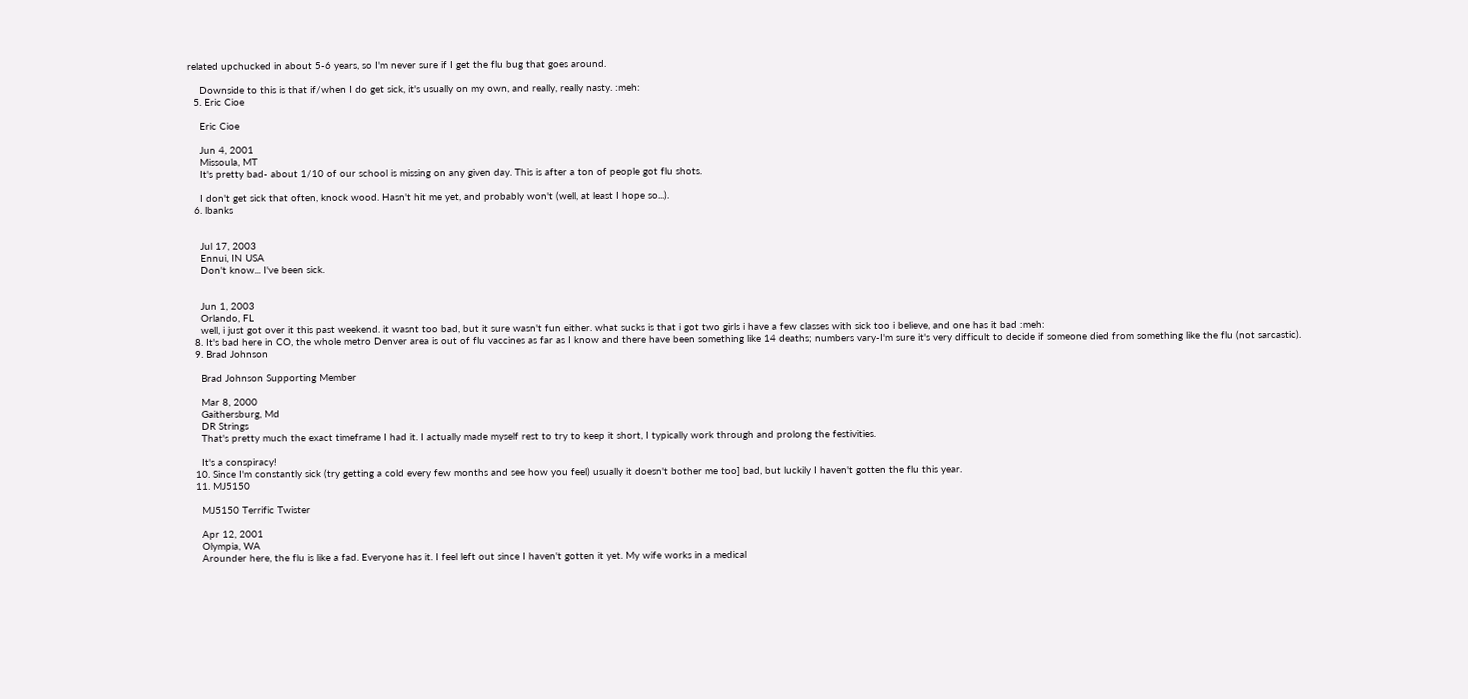related upchucked in about 5-6 years, so I'm never sure if I get the flu bug that goes around.

    Downside to this is that if/when I do get sick, it's usually on my own, and really, really nasty. :meh:
  5. Eric Cioe

    Eric Cioe

    Jun 4, 2001
    Missoula, MT
    It's pretty bad- about 1/10 of our school is missing on any given day. This is after a ton of people got flu shots.

    I don't get sick that often, knock wood. Hasn't hit me yet, and probably won't (well, at least I hope so...).
  6. lbanks


    Jul 17, 2003
    Ennui, IN USA
    Don't know... I've been sick.


    Jun 1, 2003
    Orlando, FL
    well, i just got over it this past weekend. it wasnt too bad, but it sure wasn't fun either. what sucks is that i got two girls i have a few classes with sick too i believe, and one has it bad :meh:
  8. It's bad here in CO, the whole metro Denver area is out of flu vaccines as far as I know and there have been something like 14 deaths; numbers vary-I'm sure it's very difficult to decide if someone died from something like the flu (not sarcastic).
  9. Brad Johnson

    Brad Johnson Supporting Member

    Mar 8, 2000
    Gaithersburg, Md
    DR Strings
    That's pretty much the exact timeframe I had it. I actually made myself rest to try to keep it short, I typically work through and prolong the festivities.

    It's a conspiracy!
  10. Since I'm constantly sick (try getting a cold every few months and see how you feel) usually it doesn't bother me too] bad, but luckily I haven't gotten the flu this year.
  11. MJ5150

    MJ5150 Terrific Twister

    Apr 12, 2001
    Olympia, WA
    Arounder here, the flu is like a fad. Everyone has it. I feel left out since I haven't gotten it yet. My wife works in a medical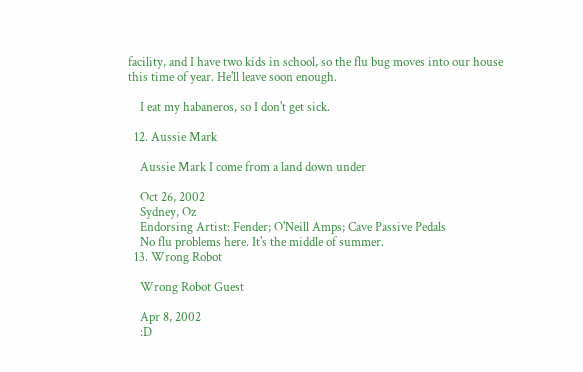facility, and I have two kids in school, so the flu bug moves into our house this time of year. He'll leave soon enough.

    I eat my habaneros, so I don't get sick.

  12. Aussie Mark

    Aussie Mark I come from a land down under

    Oct 26, 2002
    Sydney, Oz
    Endorsing Artist: Fender; O'Neill Amps; Cave Passive Pedals
    No flu problems here. It's the middle of summer.
  13. Wrong Robot

    Wrong Robot Guest

    Apr 8, 2002
    :D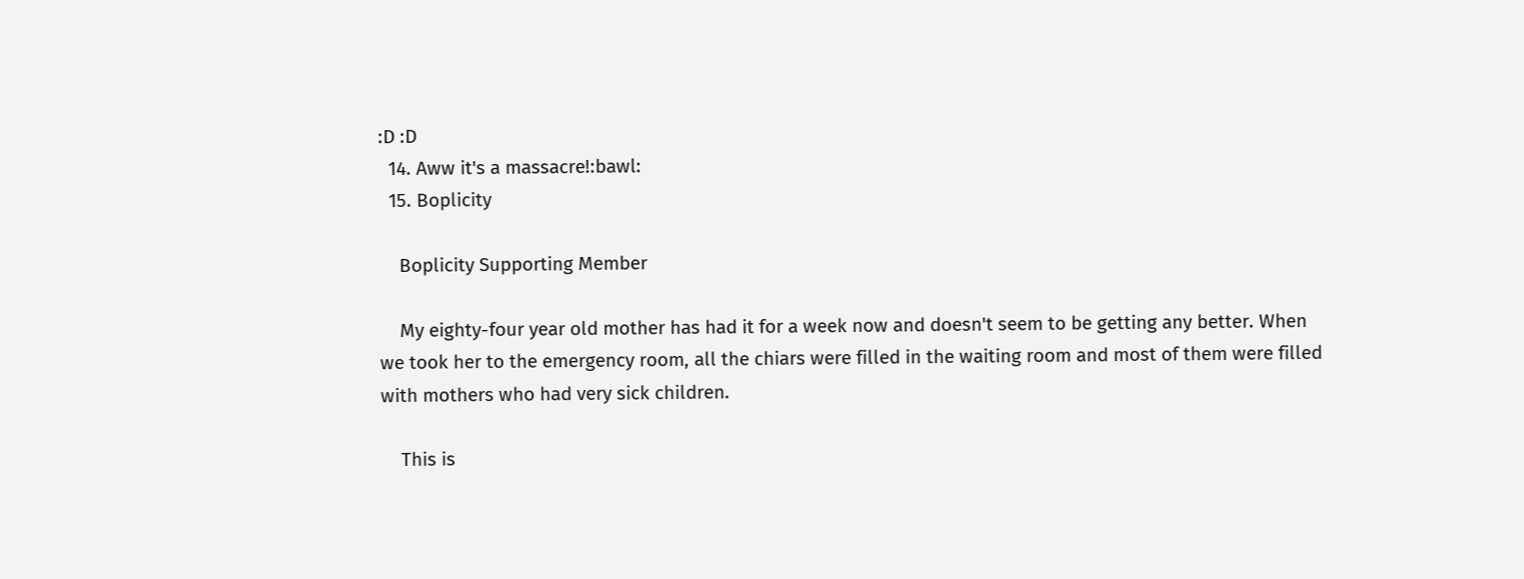:D :D
  14. Aww it's a massacre!:bawl:
  15. Boplicity

    Boplicity Supporting Member

    My eighty-four year old mother has had it for a week now and doesn't seem to be getting any better. When we took her to the emergency room, all the chiars were filled in the waiting room and most of them were filled with mothers who had very sick children.

    This is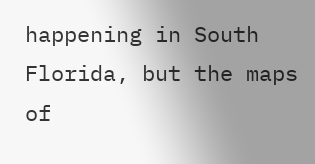happening in South Florida, but the maps of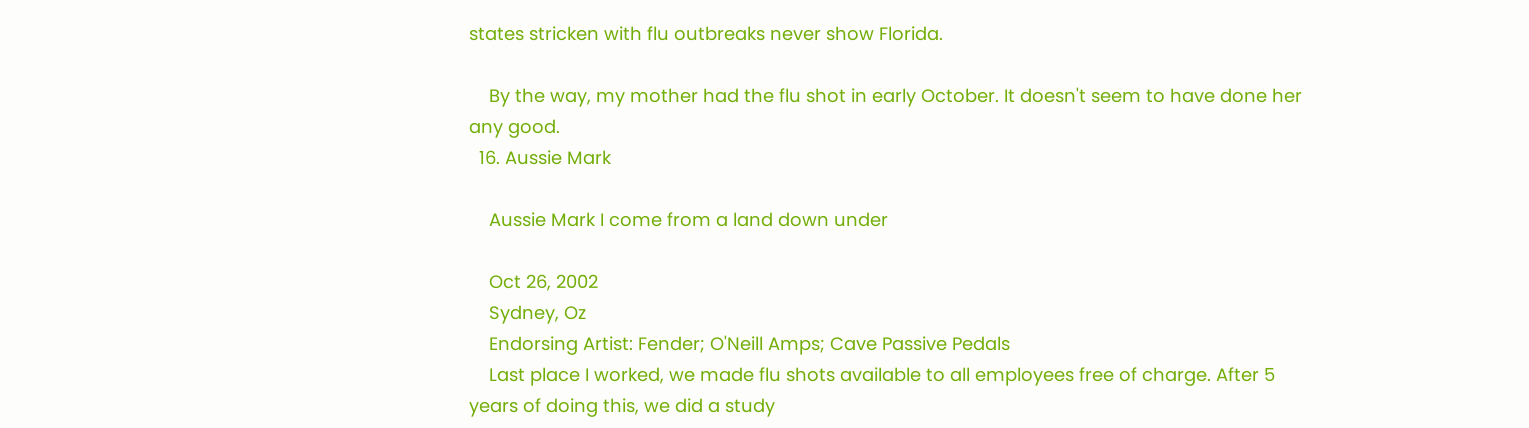states stricken with flu outbreaks never show Florida.

    By the way, my mother had the flu shot in early October. It doesn't seem to have done her any good.
  16. Aussie Mark

    Aussie Mark I come from a land down under

    Oct 26, 2002
    Sydney, Oz
    Endorsing Artist: Fender; O'Neill Amps; Cave Passive Pedals
    Last place I worked, we made flu shots available to all employees free of charge. After 5 years of doing this, we did a study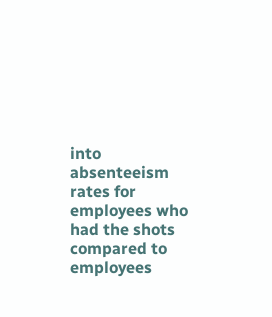into absenteeism rates for employees who had the shots compared to employees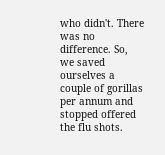who didn't. There was no difference. So, we saved ourselves a couple of gorillas per annum and stopped offered the flu shots.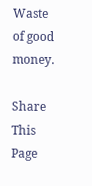Waste of good money.

Share This Page